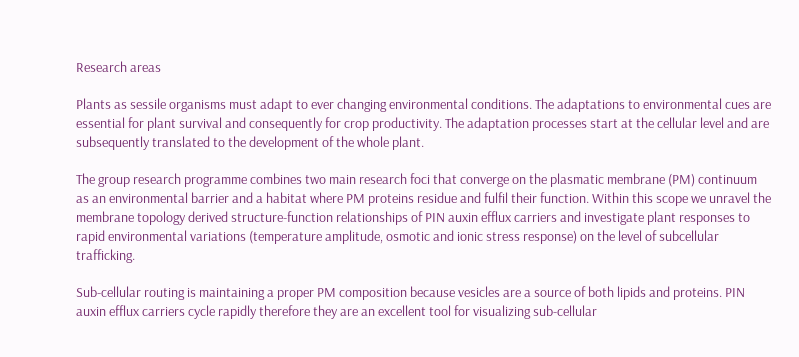Research areas

Plants as sessile organisms must adapt to ever changing environmental conditions. The adaptations to environmental cues are essential for plant survival and consequently for crop productivity. The adaptation processes start at the cellular level and are subsequently translated to the development of the whole plant.

The group research programme combines two main research foci that converge on the plasmatic membrane (PM) continuum as an environmental barrier and a habitat where PM proteins residue and fulfil their function. Within this scope we unravel the membrane topology derived structure-function relationships of PIN auxin efflux carriers and investigate plant responses to rapid environmental variations (temperature amplitude, osmotic and ionic stress response) on the level of subcellular trafficking.

Sub-cellular routing is maintaining a proper PM composition because vesicles are a source of both lipids and proteins. PIN auxin efflux carriers cycle rapidly therefore they are an excellent tool for visualizing sub-cellular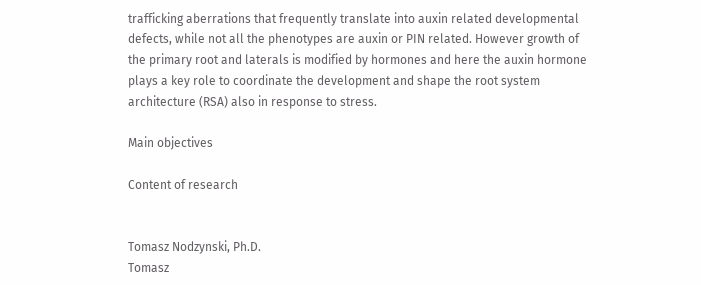trafficking aberrations that frequently translate into auxin related developmental defects, while not all the phenotypes are auxin or PIN related. However growth of the primary root and laterals is modified by hormones and here the auxin hormone plays a key role to coordinate the development and shape the root system architecture (RSA) also in response to stress.

Main objectives

Content of research


Tomasz Nodzynski, Ph.D.
Tomasz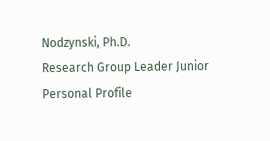Nodzynski, Ph.D.
Research Group Leader Junior
Personal Profile